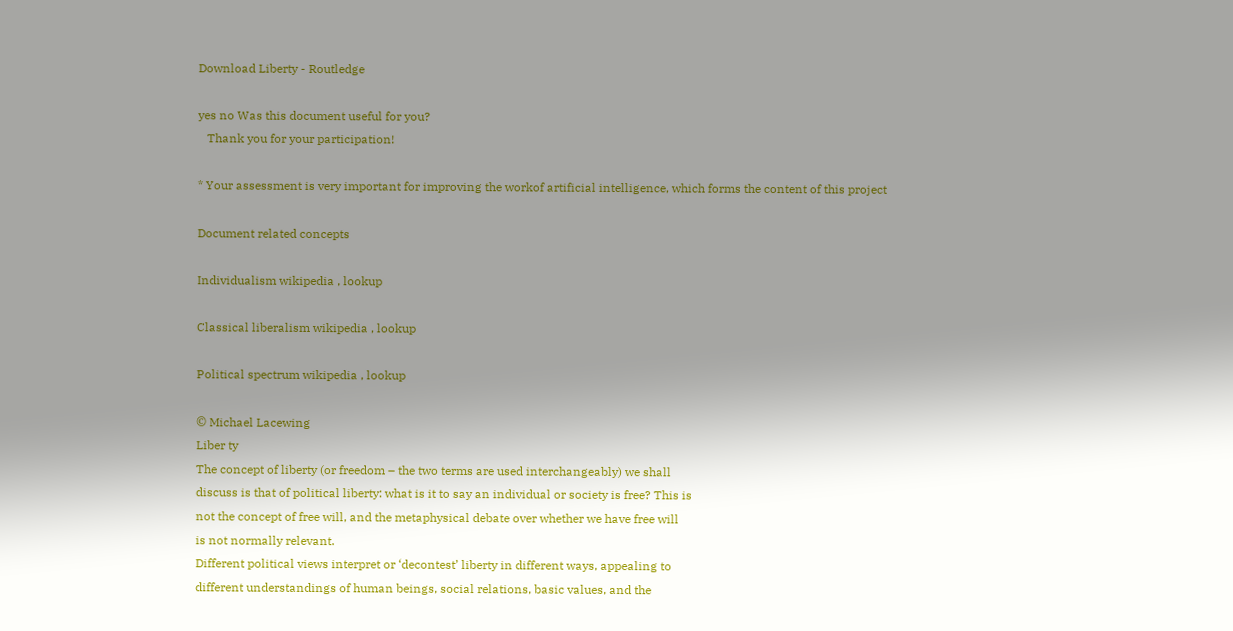Download Liberty - Routledge

yes no Was this document useful for you?
   Thank you for your participation!

* Your assessment is very important for improving the workof artificial intelligence, which forms the content of this project

Document related concepts

Individualism wikipedia , lookup

Classical liberalism wikipedia , lookup

Political spectrum wikipedia , lookup

© Michael Lacewing
Liber ty
The concept of liberty (or freedom – the two terms are used interchangeably) we shall
discuss is that of political liberty: what is it to say an individual or society is free? This is
not the concept of free will, and the metaphysical debate over whether we have free will
is not normally relevant.
Different political views interpret or ‘decontest’ liberty in different ways, appealing to
different understandings of human beings, social relations, basic values, and the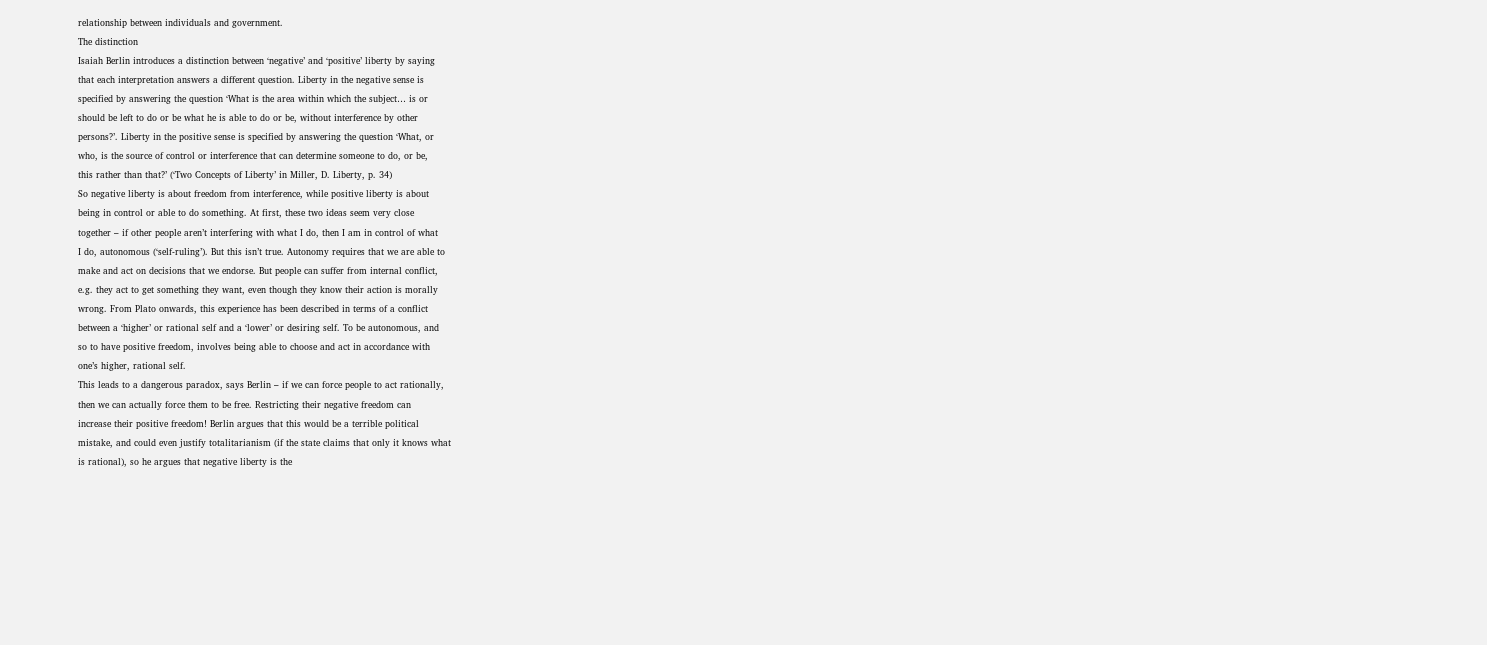relationship between individuals and government.
The distinction
Isaiah Berlin introduces a distinction between ‘negative’ and ‘positive’ liberty by saying
that each interpretation answers a different question. Liberty in the negative sense is
specified by answering the question ‘What is the area within which the subject… is or
should be left to do or be what he is able to do or be, without interference by other
persons?’. Liberty in the positive sense is specified by answering the question ‘What, or
who, is the source of control or interference that can determine someone to do, or be,
this rather than that?’ (‘Two Concepts of Liberty’ in Miller, D. Liberty, p. 34)
So negative liberty is about freedom from interference, while positive liberty is about
being in control or able to do something. At first, these two ideas seem very close
together – if other people aren’t interfering with what I do, then I am in control of what
I do, autonomous (‘self-ruling’). But this isn’t true. Autonomy requires that we are able to
make and act on decisions that we endorse. But people can suffer from internal conflict,
e.g. they act to get something they want, even though they know their action is morally
wrong. From Plato onwards, this experience has been described in terms of a conflict
between a ‘higher’ or rational self and a ‘lower’ or desiring self. To be autonomous, and
so to have positive freedom, involves being able to choose and act in accordance with
one’s higher, rational self.
This leads to a dangerous paradox, says Berlin – if we can force people to act rationally,
then we can actually force them to be free. Restricting their negative freedom can
increase their positive freedom! Berlin argues that this would be a terrible political
mistake, and could even justify totalitarianism (if the state claims that only it knows what
is rational), so he argues that negative liberty is the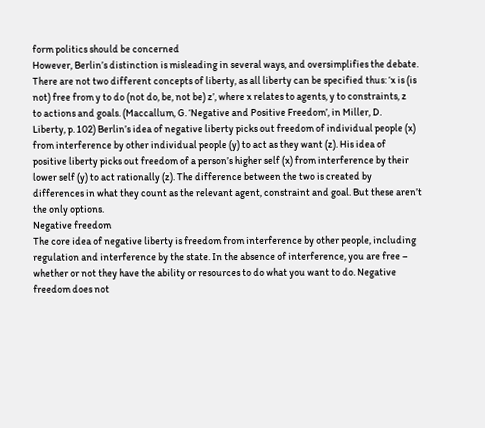form politics should be concerned
However, Berlin’s distinction is misleading in several ways, and oversimplifies the debate.
There are not two different concepts of liberty, as all liberty can be specified thus: ‘x is (is
not) free from y to do (not do, be, not be) z’, where x relates to agents, y to constraints, z
to actions and goals. (Maccallum, G. ‘Negative and Positive Freedom’, in Miller, D.
Liberty, p. 102) Berlin’s idea of negative liberty picks out freedom of individual people (x)
from interference by other individual people (y) to act as they want (z). His idea of
positive liberty picks out freedom of a person’s higher self (x) from interference by their
lower self (y) to act rationally (z). The difference between the two is created by
differences in what they count as the relevant agent, constraint and goal. But these aren’t
the only options.
Negative freedom
The core idea of negative liberty is freedom from interference by other people, including
regulation and interference by the state. In the absence of interference, you are free –
whether or not they have the ability or resources to do what you want to do. Negative
freedom does not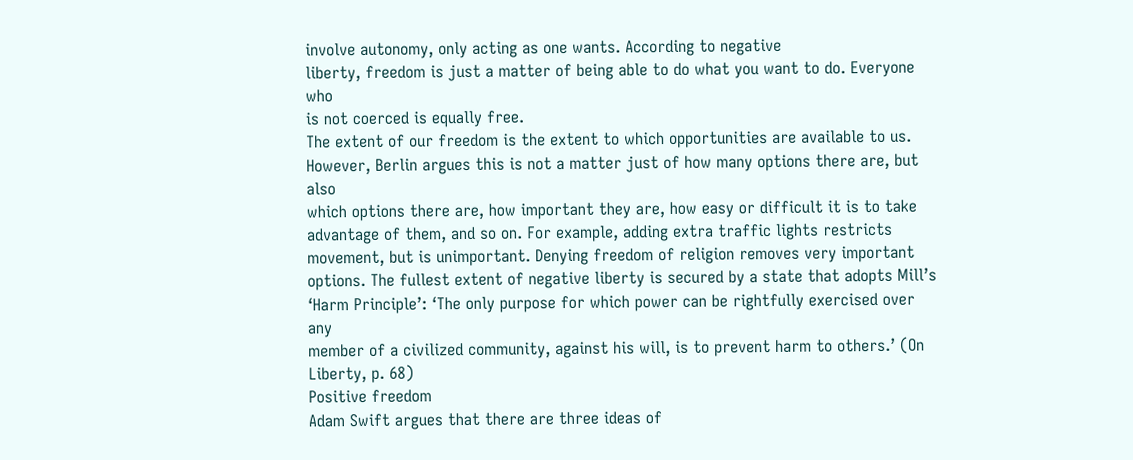involve autonomy, only acting as one wants. According to negative
liberty, freedom is just a matter of being able to do what you want to do. Everyone who
is not coerced is equally free.
The extent of our freedom is the extent to which opportunities are available to us.
However, Berlin argues this is not a matter just of how many options there are, but also
which options there are, how important they are, how easy or difficult it is to take
advantage of them, and so on. For example, adding extra traffic lights restricts
movement, but is unimportant. Denying freedom of religion removes very important
options. The fullest extent of negative liberty is secured by a state that adopts Mill’s
‘Harm Principle’: ‘The only purpose for which power can be rightfully exercised over any
member of a civilized community, against his will, is to prevent harm to others.’ (On
Liberty, p. 68)
Positive freedom
Adam Swift argues that there are three ideas of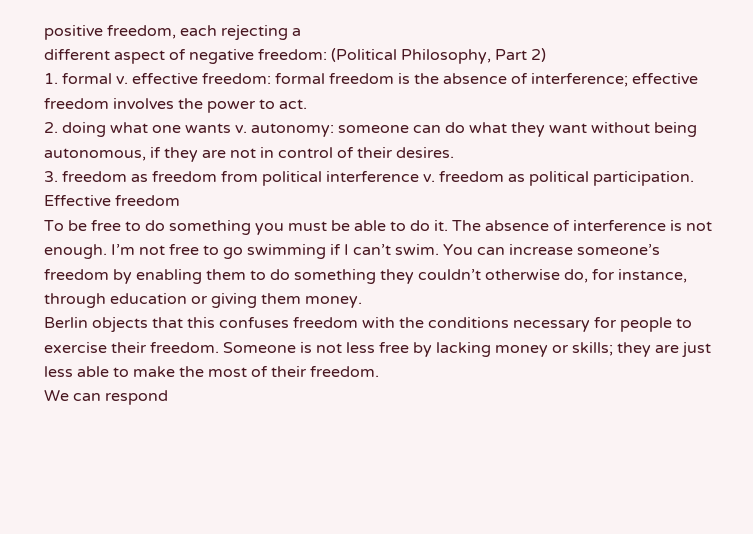positive freedom, each rejecting a
different aspect of negative freedom: (Political Philosophy, Part 2)
1. formal v. effective freedom: formal freedom is the absence of interference; effective
freedom involves the power to act.
2. doing what one wants v. autonomy: someone can do what they want without being
autonomous, if they are not in control of their desires.
3. freedom as freedom from political interference v. freedom as political participation.
Effective freedom
To be free to do something you must be able to do it. The absence of interference is not
enough. I’m not free to go swimming if I can’t swim. You can increase someone’s
freedom by enabling them to do something they couldn’t otherwise do, for instance,
through education or giving them money.
Berlin objects that this confuses freedom with the conditions necessary for people to
exercise their freedom. Someone is not less free by lacking money or skills; they are just
less able to make the most of their freedom.
We can respond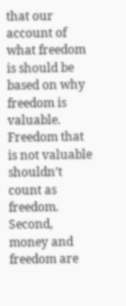that our account of what freedom is should be based on why freedom is
valuable. Freedom that is not valuable shouldn’t count as freedom. Second, money and
freedom are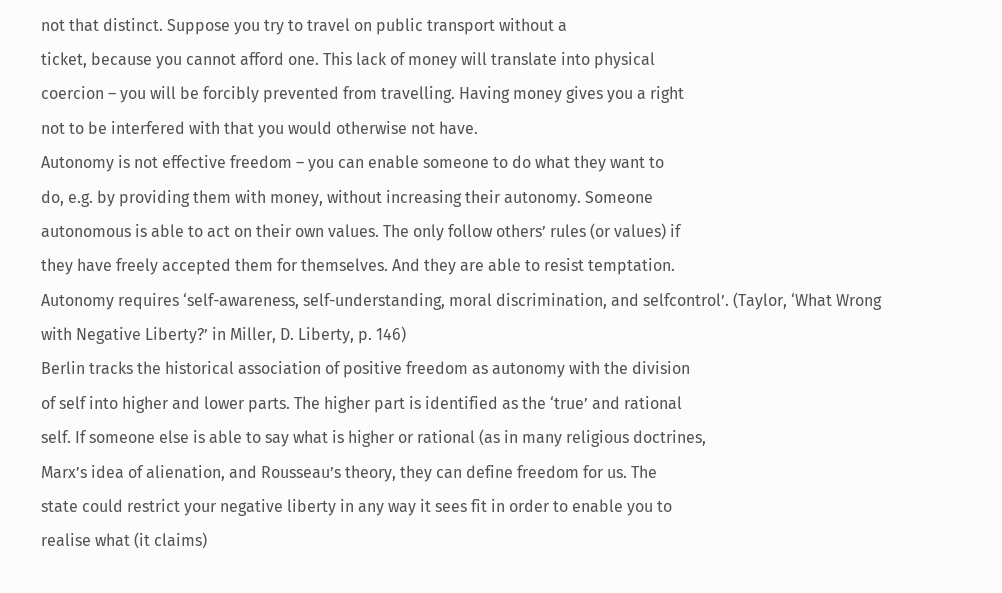not that distinct. Suppose you try to travel on public transport without a
ticket, because you cannot afford one. This lack of money will translate into physical
coercion – you will be forcibly prevented from travelling. Having money gives you a right
not to be interfered with that you would otherwise not have.
Autonomy is not effective freedom – you can enable someone to do what they want to
do, e.g. by providing them with money, without increasing their autonomy. Someone
autonomous is able to act on their own values. The only follow others’ rules (or values) if
they have freely accepted them for themselves. And they are able to resist temptation.
Autonomy requires ‘self-awareness, self-understanding, moral discrimination, and selfcontrol’. (Taylor, ‘What Wrong with Negative Liberty?’ in Miller, D. Liberty, p. 146)
Berlin tracks the historical association of positive freedom as autonomy with the division
of self into higher and lower parts. The higher part is identified as the ‘true’ and rational
self. If someone else is able to say what is higher or rational (as in many religious doctrines,
Marx’s idea of alienation, and Rousseau’s theory, they can define freedom for us. The
state could restrict your negative liberty in any way it sees fit in order to enable you to
realise what (it claims)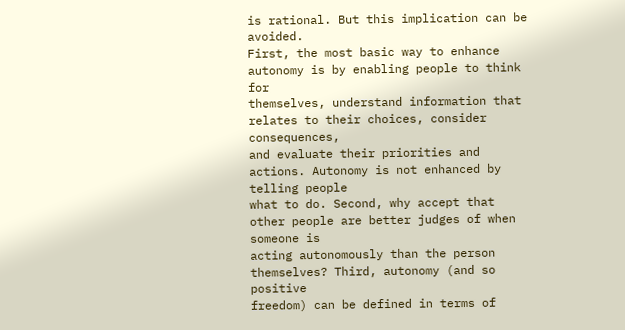is rational. But this implication can be avoided.
First, the most basic way to enhance autonomy is by enabling people to think for
themselves, understand information that relates to their choices, consider consequences,
and evaluate their priorities and actions. Autonomy is not enhanced by telling people
what to do. Second, why accept that other people are better judges of when someone is
acting autonomously than the person themselves? Third, autonomy (and so positive
freedom) can be defined in terms of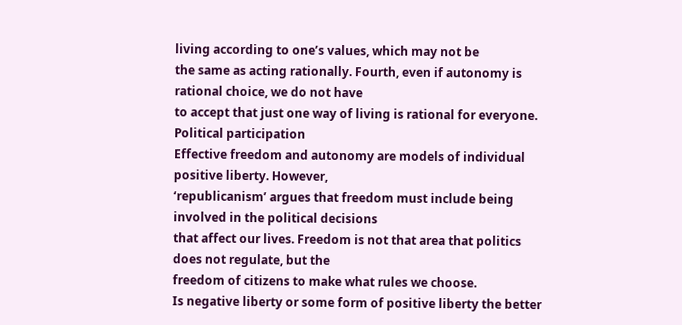living according to one’s values, which may not be
the same as acting rationally. Fourth, even if autonomy is rational choice, we do not have
to accept that just one way of living is rational for everyone.
Political participation
Effective freedom and autonomy are models of individual positive liberty. However,
‘republicanism’ argues that freedom must include being involved in the political decisions
that affect our lives. Freedom is not that area that politics does not regulate, but the
freedom of citizens to make what rules we choose.
Is negative liberty or some form of positive liberty the better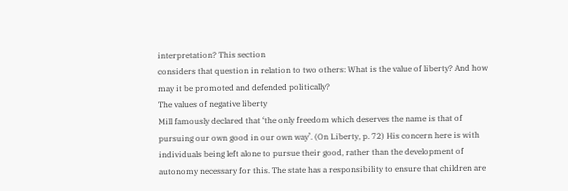interpretation? This section
considers that question in relation to two others: What is the value of liberty? And how
may it be promoted and defended politically?
The values of negative liberty
Mill famously declared that ‘the only freedom which deserves the name is that of
pursuing our own good in our own way’. (On Liberty, p. 72) His concern here is with
individuals being left alone to pursue their good, rather than the development of
autonomy necessary for this. The state has a responsibility to ensure that children are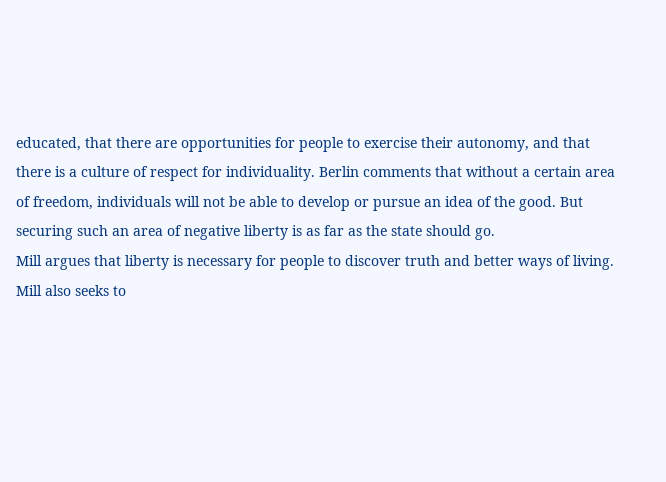educated, that there are opportunities for people to exercise their autonomy, and that
there is a culture of respect for individuality. Berlin comments that without a certain area
of freedom, individuals will not be able to develop or pursue an idea of the good. But
securing such an area of negative liberty is as far as the state should go.
Mill argues that liberty is necessary for people to discover truth and better ways of living.
Mill also seeks to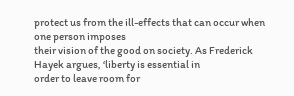protect us from the ill-effects that can occur when one person imposes
their vision of the good on society. As Frederick Hayek argues, ‘liberty is essential in
order to leave room for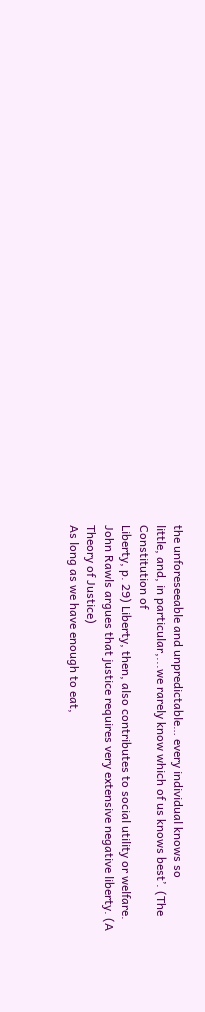the unforeseeable and unpredictable… every individual knows so
little, and, in particular,...we rarely know which of us knows best’. (The Constitution of
Liberty, p. 29) Liberty, then, also contributes to social utility or welfare.
John Rawls argues that justice requires very extensive negative liberty. (A Theory of Justice)
As long as we have enough to eat,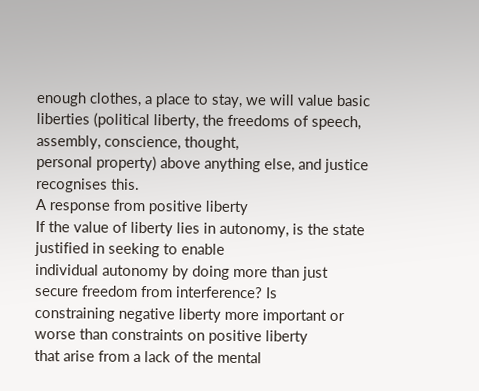enough clothes, a place to stay, we will value basic
liberties (political liberty, the freedoms of speech, assembly, conscience, thought,
personal property) above anything else, and justice recognises this.
A response from positive liberty
If the value of liberty lies in autonomy, is the state justified in seeking to enable
individual autonomy by doing more than just secure freedom from interference? Is
constraining negative liberty more important or worse than constraints on positive liberty
that arise from a lack of the mental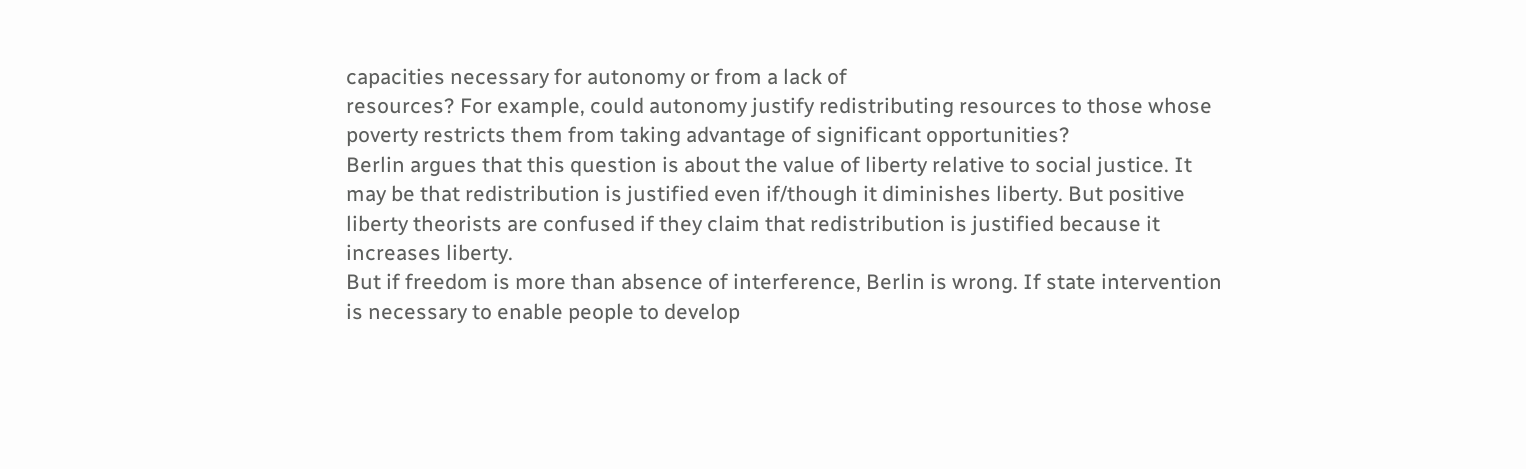capacities necessary for autonomy or from a lack of
resources? For example, could autonomy justify redistributing resources to those whose
poverty restricts them from taking advantage of significant opportunities?
Berlin argues that this question is about the value of liberty relative to social justice. It
may be that redistribution is justified even if/though it diminishes liberty. But positive
liberty theorists are confused if they claim that redistribution is justified because it
increases liberty.
But if freedom is more than absence of interference, Berlin is wrong. If state intervention
is necessary to enable people to develop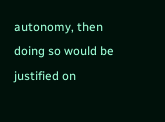autonomy, then doing so would be justified on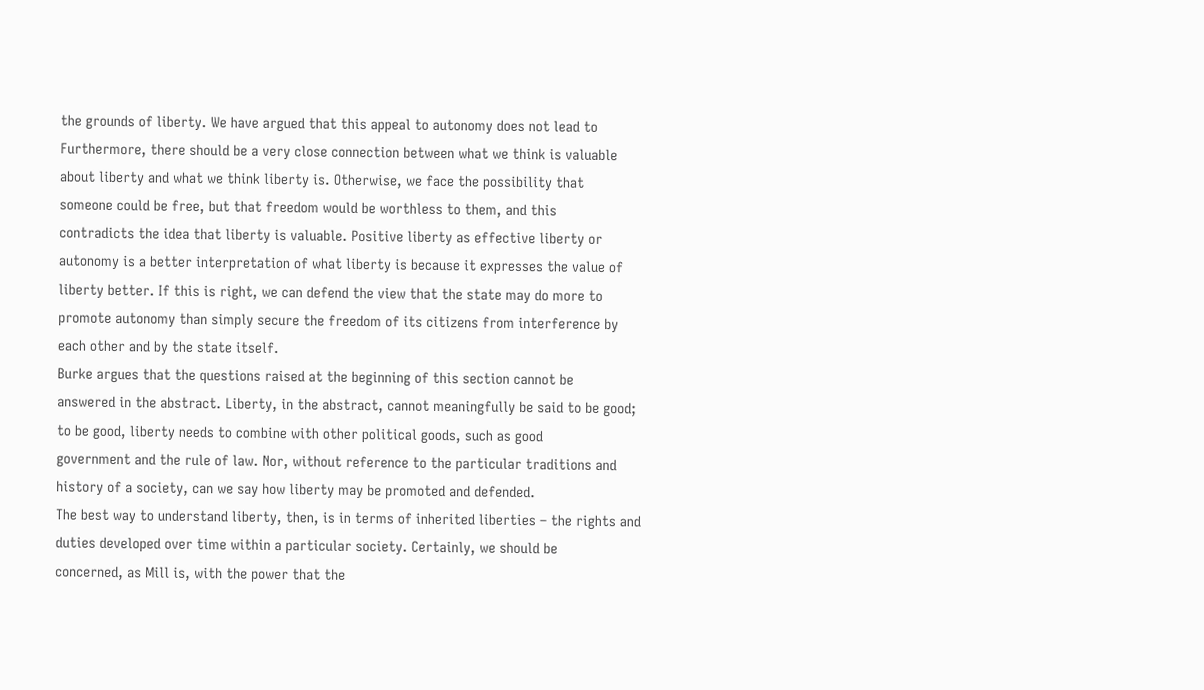the grounds of liberty. We have argued that this appeal to autonomy does not lead to
Furthermore, there should be a very close connection between what we think is valuable
about liberty and what we think liberty is. Otherwise, we face the possibility that
someone could be free, but that freedom would be worthless to them, and this
contradicts the idea that liberty is valuable. Positive liberty as effective liberty or
autonomy is a better interpretation of what liberty is because it expresses the value of
liberty better. If this is right, we can defend the view that the state may do more to
promote autonomy than simply secure the freedom of its citizens from interference by
each other and by the state itself.
Burke argues that the questions raised at the beginning of this section cannot be
answered in the abstract. Liberty, in the abstract, cannot meaningfully be said to be good;
to be good, liberty needs to combine with other political goods, such as good
government and the rule of law. Nor, without reference to the particular traditions and
history of a society, can we say how liberty may be promoted and defended.
The best way to understand liberty, then, is in terms of inherited liberties – the rights and
duties developed over time within a particular society. Certainly, we should be
concerned, as Mill is, with the power that the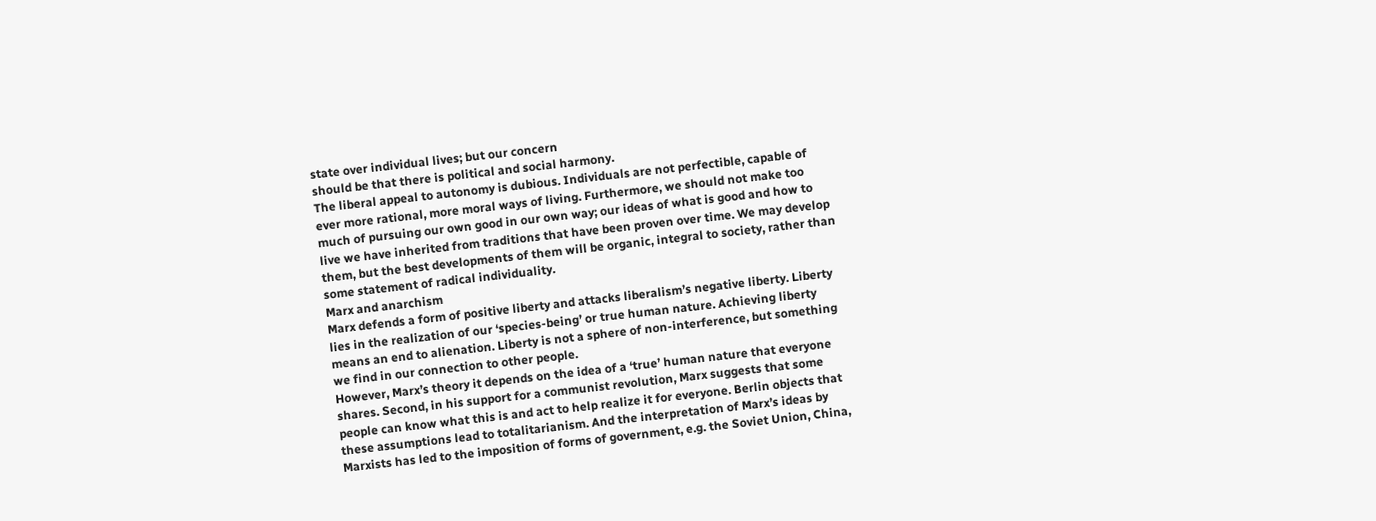state over individual lives; but our concern
should be that there is political and social harmony.
The liberal appeal to autonomy is dubious. Individuals are not perfectible, capable of
ever more rational, more moral ways of living. Furthermore, we should not make too
much of pursuing our own good in our own way; our ideas of what is good and how to
live we have inherited from traditions that have been proven over time. We may develop
them, but the best developments of them will be organic, integral to society, rather than
some statement of radical individuality.
Marx and anarchism
Marx defends a form of positive liberty and attacks liberalism’s negative liberty. Liberty
lies in the realization of our ‘species-being’ or true human nature. Achieving liberty
means an end to alienation. Liberty is not a sphere of non-interference, but something
we find in our connection to other people.
However, Marx’s theory it depends on the idea of a ‘true’ human nature that everyone
shares. Second, in his support for a communist revolution, Marx suggests that some
people can know what this is and act to help realize it for everyone. Berlin objects that
these assumptions lead to totalitarianism. And the interpretation of Marx’s ideas by
Marxists has led to the imposition of forms of government, e.g. the Soviet Union, China,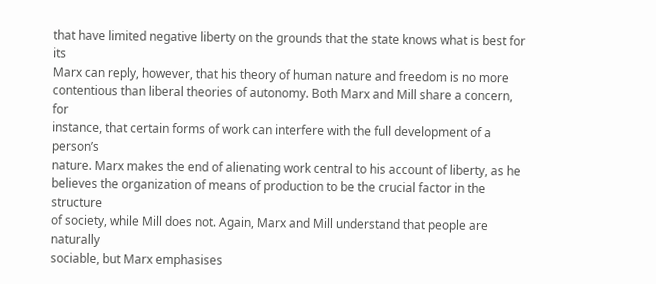that have limited negative liberty on the grounds that the state knows what is best for its
Marx can reply, however, that his theory of human nature and freedom is no more
contentious than liberal theories of autonomy. Both Marx and Mill share a concern, for
instance, that certain forms of work can interfere with the full development of a person’s
nature. Marx makes the end of alienating work central to his account of liberty, as he
believes the organization of means of production to be the crucial factor in the structure
of society, while Mill does not. Again, Marx and Mill understand that people are naturally
sociable, but Marx emphasises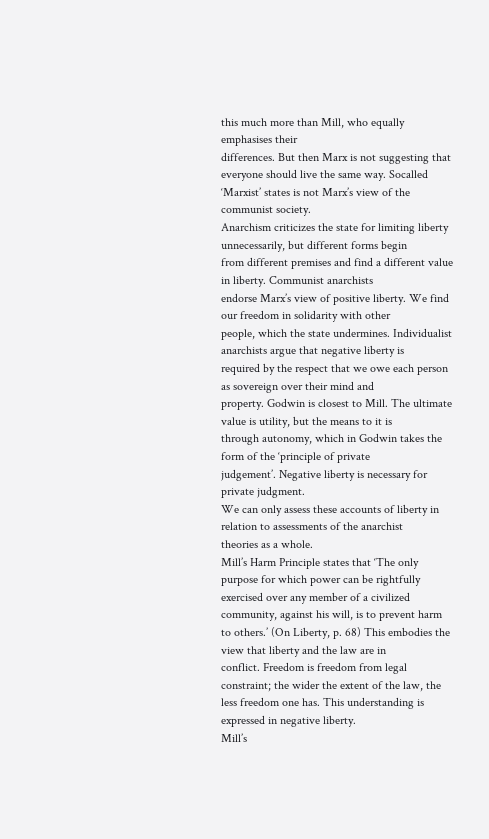this much more than Mill, who equally emphasises their
differences. But then Marx is not suggesting that everyone should live the same way. Socalled ‘Marxist’ states is not Marx’s view of the communist society.
Anarchism criticizes the state for limiting liberty unnecessarily, but different forms begin
from different premises and find a different value in liberty. Communist anarchists
endorse Marx’s view of positive liberty. We find our freedom in solidarity with other
people, which the state undermines. Individualist anarchists argue that negative liberty is
required by the respect that we owe each person as sovereign over their mind and
property. Godwin is closest to Mill. The ultimate value is utility, but the means to it is
through autonomy, which in Godwin takes the form of the ‘principle of private
judgement’. Negative liberty is necessary for private judgment.
We can only assess these accounts of liberty in relation to assessments of the anarchist
theories as a whole.
Mill’s Harm Principle states that ‘The only purpose for which power can be rightfully
exercised over any member of a civilized community, against his will, is to prevent harm
to others.’ (On Liberty, p. 68) This embodies the view that liberty and the law are in
conflict. Freedom is freedom from legal constraint; the wider the extent of the law, the
less freedom one has. This understanding is expressed in negative liberty.
Mill’s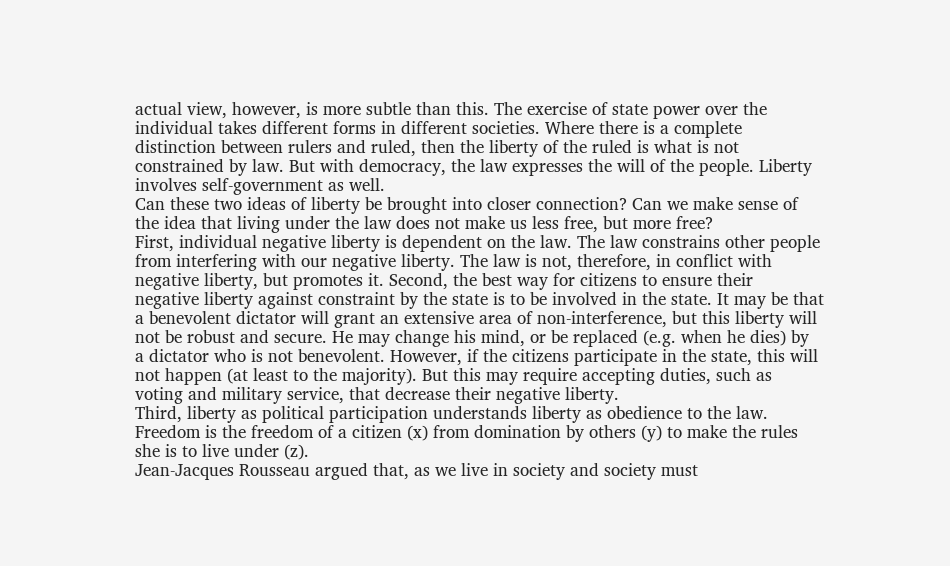actual view, however, is more subtle than this. The exercise of state power over the
individual takes different forms in different societies. Where there is a complete
distinction between rulers and ruled, then the liberty of the ruled is what is not
constrained by law. But with democracy, the law expresses the will of the people. Liberty
involves self-government as well.
Can these two ideas of liberty be brought into closer connection? Can we make sense of
the idea that living under the law does not make us less free, but more free?
First, individual negative liberty is dependent on the law. The law constrains other people
from interfering with our negative liberty. The law is not, therefore, in conflict with
negative liberty, but promotes it. Second, the best way for citizens to ensure their
negative liberty against constraint by the state is to be involved in the state. It may be that
a benevolent dictator will grant an extensive area of non-interference, but this liberty will
not be robust and secure. He may change his mind, or be replaced (e.g. when he dies) by
a dictator who is not benevolent. However, if the citizens participate in the state, this will
not happen (at least to the majority). But this may require accepting duties, such as
voting and military service, that decrease their negative liberty.
Third, liberty as political participation understands liberty as obedience to the law.
Freedom is the freedom of a citizen (x) from domination by others (y) to make the rules
she is to live under (z).
Jean-Jacques Rousseau argued that, as we live in society and society must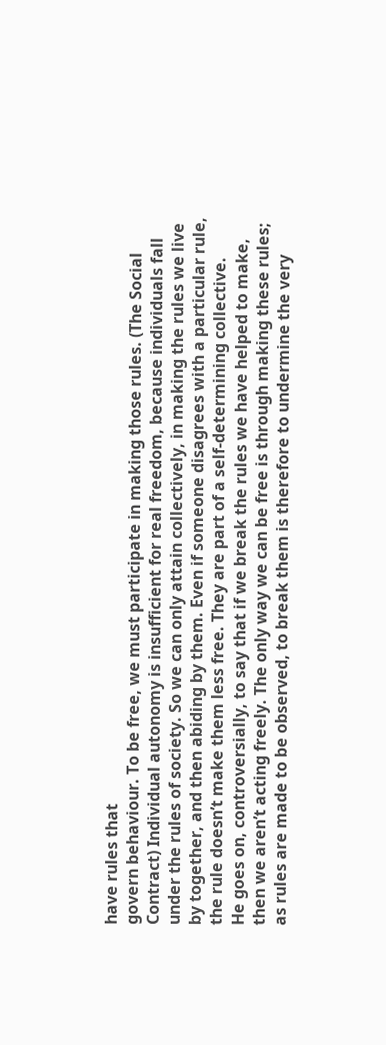have rules that
govern behaviour. To be free, we must participate in making those rules. (The Social
Contract) Individual autonomy is insufficient for real freedom, because individuals fall
under the rules of society. So we can only attain collectively, in making the rules we live
by together, and then abiding by them. Even if someone disagrees with a particular rule,
the rule doesn’t make them less free. They are part of a self-determining collective.
He goes on, controversially, to say that if we break the rules we have helped to make,
then we aren’t acting freely. The only way we can be free is through making these rules;
as rules are made to be observed, to break them is therefore to undermine the very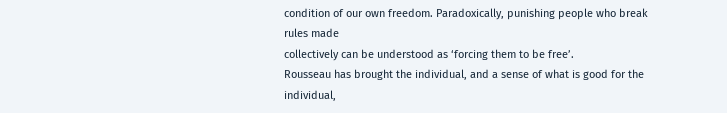condition of our own freedom. Paradoxically, punishing people who break rules made
collectively can be understood as ‘forcing them to be free’.
Rousseau has brought the individual, and a sense of what is good for the individual,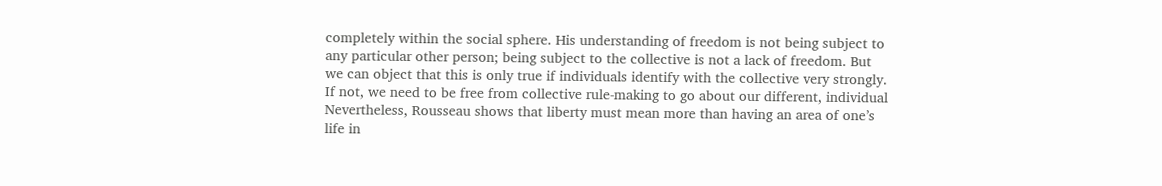completely within the social sphere. His understanding of freedom is not being subject to
any particular other person; being subject to the collective is not a lack of freedom. But
we can object that this is only true if individuals identify with the collective very strongly.
If not, we need to be free from collective rule-making to go about our different, individual
Nevertheless, Rousseau shows that liberty must mean more than having an area of one’s
life in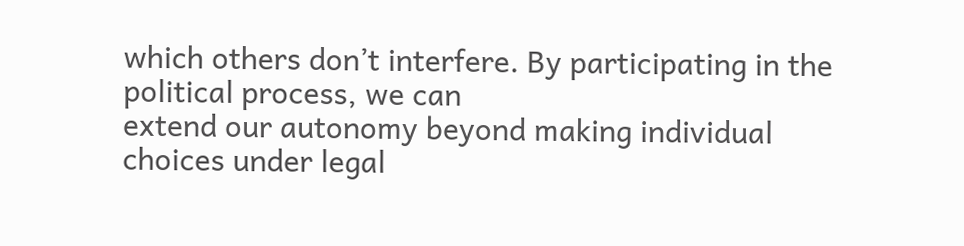which others don’t interfere. By participating in the political process, we can
extend our autonomy beyond making individual choices under legal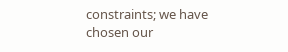constraints; we have
chosen our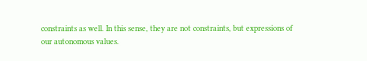constraints as well. In this sense, they are not constraints, but expressions of
our autonomous values.